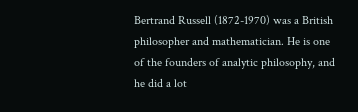Bertrand Russell (1872-1970) was a British philosopher and mathematician. He is one of the founders of analytic philosophy, and he did a lot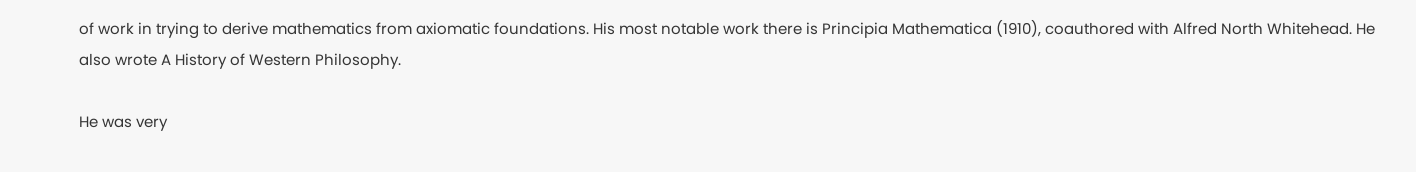of work in trying to derive mathematics from axiomatic foundations. His most notable work there is Principia Mathematica (1910), coauthored with Alfred North Whitehead. He also wrote A History of Western Philosophy.

He was very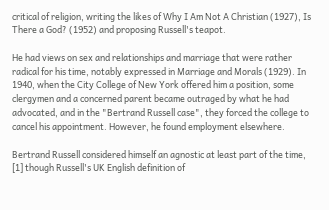critical of religion, writing the likes of Why I Am Not A Christian (1927), Is There a God? (1952) and proposing Russell's teapot.

He had views on sex and relationships and marriage that were rather radical for his time, notably expressed in Marriage and Morals (1929). In 1940, when the City College of New York offered him a position, some clergymen and a concerned parent became outraged by what he had advocated, and in the "Bertrand Russell case", they forced the college to cancel his appointment. However, he found employment elsewhere.

Bertrand Russell considered himself an agnostic at least part of the time, [1] though Russell's UK English definition of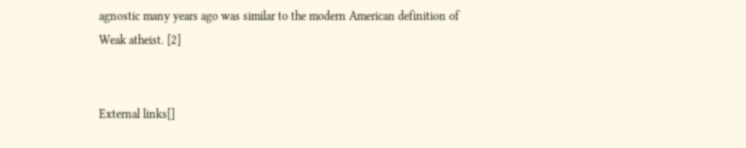agnostic many years ago was similar to the modern American definition of Weak atheist. [2]


External links[]